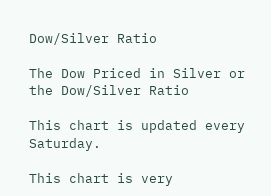Dow/Silver Ratio

The Dow Priced in Silver or the Dow/Silver Ratio

This chart is updated every Saturday.

This chart is very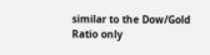similar to the Dow/Gold Ratio only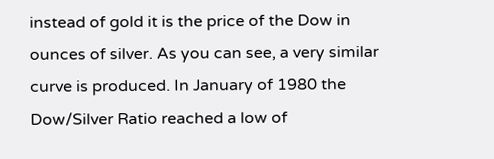instead of gold it is the price of the Dow in ounces of silver. As you can see, a very similar curve is produced. In January of 1980 the Dow/Silver Ratio reached a low of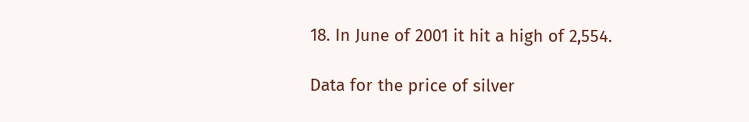18. In June of 2001 it hit a high of 2,554.

Data for the price of silver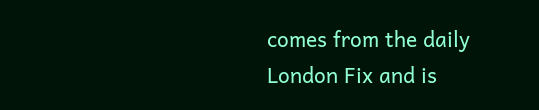comes from the daily London Fix and is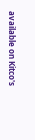available on Kitco's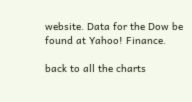website. Data for the Dow be found at Yahoo! Finance.

back to all the charts